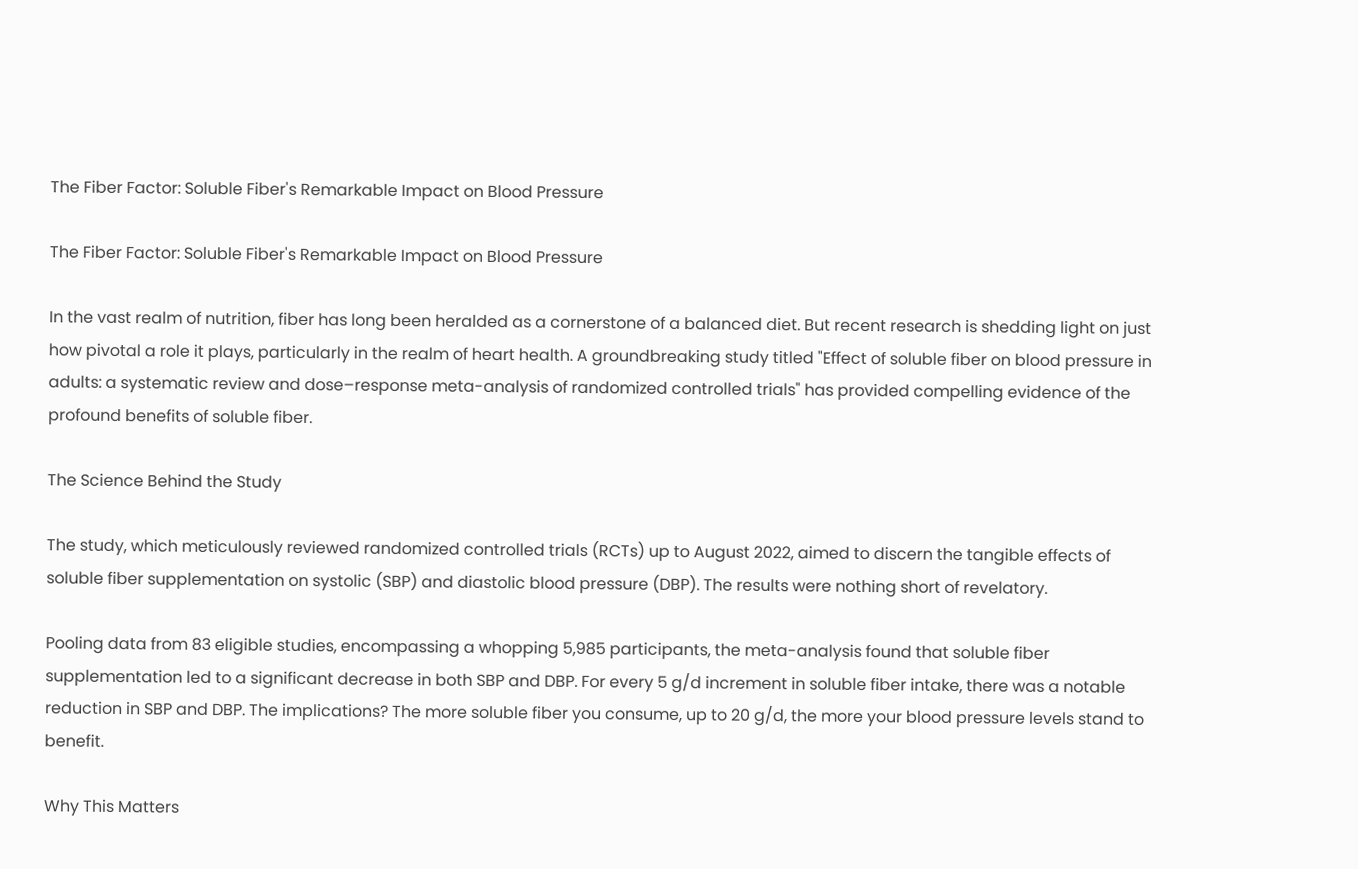The Fiber Factor: Soluble Fiber's Remarkable Impact on Blood Pressure

The Fiber Factor: Soluble Fiber's Remarkable Impact on Blood Pressure

In the vast realm of nutrition, fiber has long been heralded as a cornerstone of a balanced diet. But recent research is shedding light on just how pivotal a role it plays, particularly in the realm of heart health. A groundbreaking study titled "Effect of soluble fiber on blood pressure in adults: a systematic review and dose–response meta-analysis of randomized controlled trials" has provided compelling evidence of the profound benefits of soluble fiber.

The Science Behind the Study

The study, which meticulously reviewed randomized controlled trials (RCTs) up to August 2022, aimed to discern the tangible effects of soluble fiber supplementation on systolic (SBP) and diastolic blood pressure (DBP). The results were nothing short of revelatory.

Pooling data from 83 eligible studies, encompassing a whopping 5,985 participants, the meta-analysis found that soluble fiber supplementation led to a significant decrease in both SBP and DBP. For every 5 g/d increment in soluble fiber intake, there was a notable reduction in SBP and DBP. The implications? The more soluble fiber you consume, up to 20 g/d, the more your blood pressure levels stand to benefit.

Why This Matters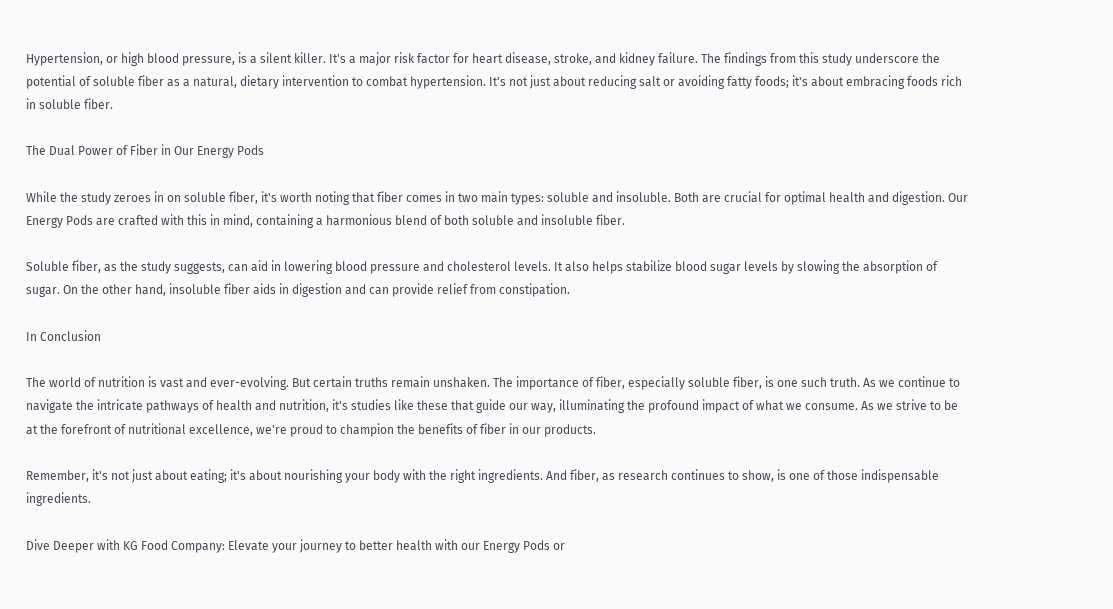Hypertension, or high blood pressure, is a silent killer. It's a major risk factor for heart disease, stroke, and kidney failure. The findings from this study underscore the potential of soluble fiber as a natural, dietary intervention to combat hypertension. It's not just about reducing salt or avoiding fatty foods; it's about embracing foods rich in soluble fiber.

The Dual Power of Fiber in Our Energy Pods

While the study zeroes in on soluble fiber, it's worth noting that fiber comes in two main types: soluble and insoluble. Both are crucial for optimal health and digestion. Our Energy Pods are crafted with this in mind, containing a harmonious blend of both soluble and insoluble fiber.

Soluble fiber, as the study suggests, can aid in lowering blood pressure and cholesterol levels. It also helps stabilize blood sugar levels by slowing the absorption of sugar. On the other hand, insoluble fiber aids in digestion and can provide relief from constipation.

In Conclusion

The world of nutrition is vast and ever-evolving. But certain truths remain unshaken. The importance of fiber, especially soluble fiber, is one such truth. As we continue to navigate the intricate pathways of health and nutrition, it's studies like these that guide our way, illuminating the profound impact of what we consume. As we strive to be at the forefront of nutritional excellence, we're proud to champion the benefits of fiber in our products.

Remember, it's not just about eating; it's about nourishing your body with the right ingredients. And fiber, as research continues to show, is one of those indispensable ingredients.

Dive Deeper with KG Food Company: Elevate your journey to better health with our Energy Pods or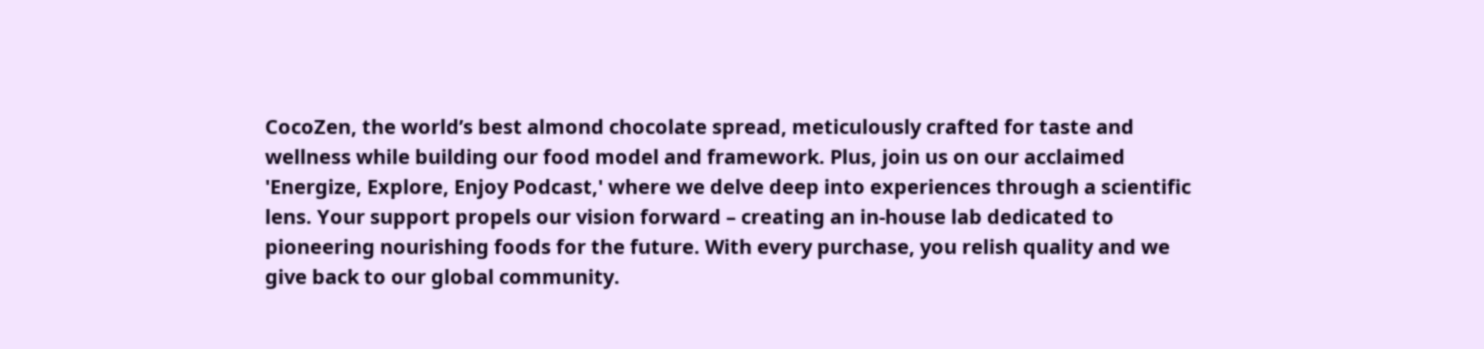CocoZen, the world’s best almond chocolate spread, meticulously crafted for taste and wellness while building our food model and framework. Plus, join us on our acclaimed 'Energize, Explore, Enjoy Podcast,' where we delve deep into experiences through a scientific lens. Your support propels our vision forward – creating an in-house lab dedicated to pioneering nourishing foods for the future. With every purchase, you relish quality and we give back to our global community.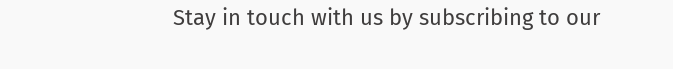Stay in touch with us by subscribing to our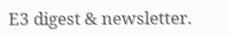E3 digest & newsletter.